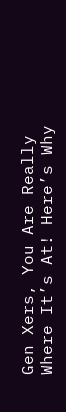Gen Xers, You Are Really Where It’s At! Here’s Why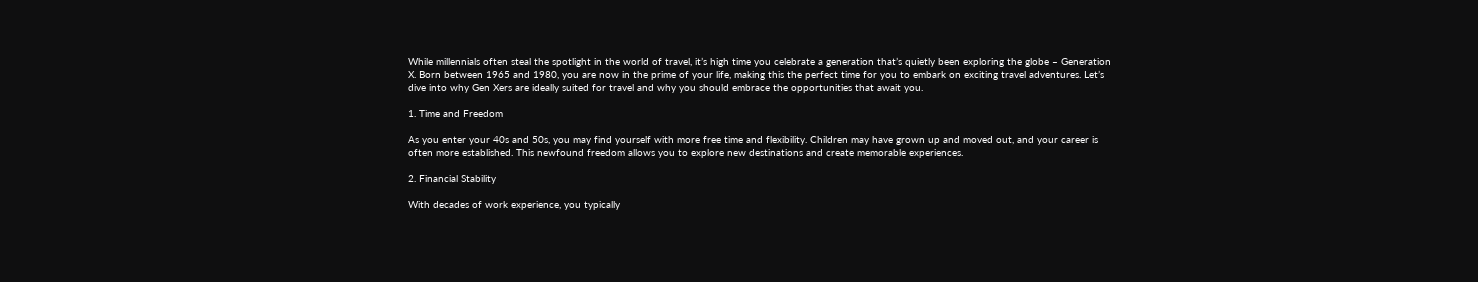While millennials often steal the spotlight in the world of travel, it’s high time you celebrate a generation that’s quietly been exploring the globe – Generation X. Born between 1965 and 1980, you are now in the prime of your life, making this the perfect time for you to embark on exciting travel adventures. Let’s dive into why Gen Xers are ideally suited for travel and why you should embrace the opportunities that await you.

1. Time and Freedom

As you enter your 40s and 50s, you may find yourself with more free time and flexibility. Children may have grown up and moved out, and your career is often more established. This newfound freedom allows you to explore new destinations and create memorable experiences.

2. Financial Stability

With decades of work experience, you typically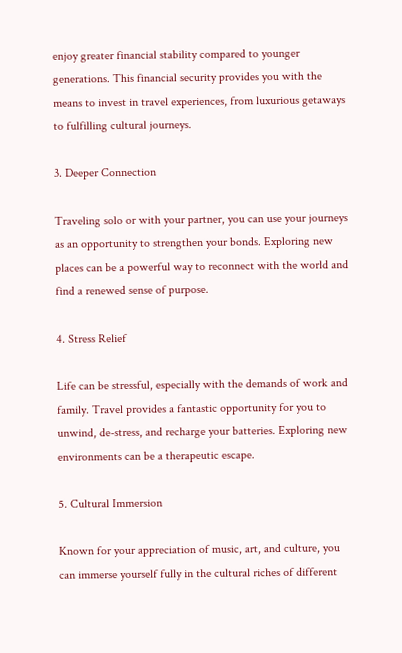enjoy greater financial stability compared to younger generations. This financial security provides you with the means to invest in travel experiences, from luxurious getaways to fulfilling cultural journeys.

3. Deeper Connection

Traveling solo or with your partner, you can use your journeys as an opportunity to strengthen your bonds. Exploring new places can be a powerful way to reconnect with the world and find a renewed sense of purpose.

4. Stress Relief

Life can be stressful, especially with the demands of work and family. Travel provides a fantastic opportunity for you to unwind, de-stress, and recharge your batteries. Exploring new environments can be a therapeutic escape.

5. Cultural Immersion

Known for your appreciation of music, art, and culture, you can immerse yourself fully in the cultural riches of different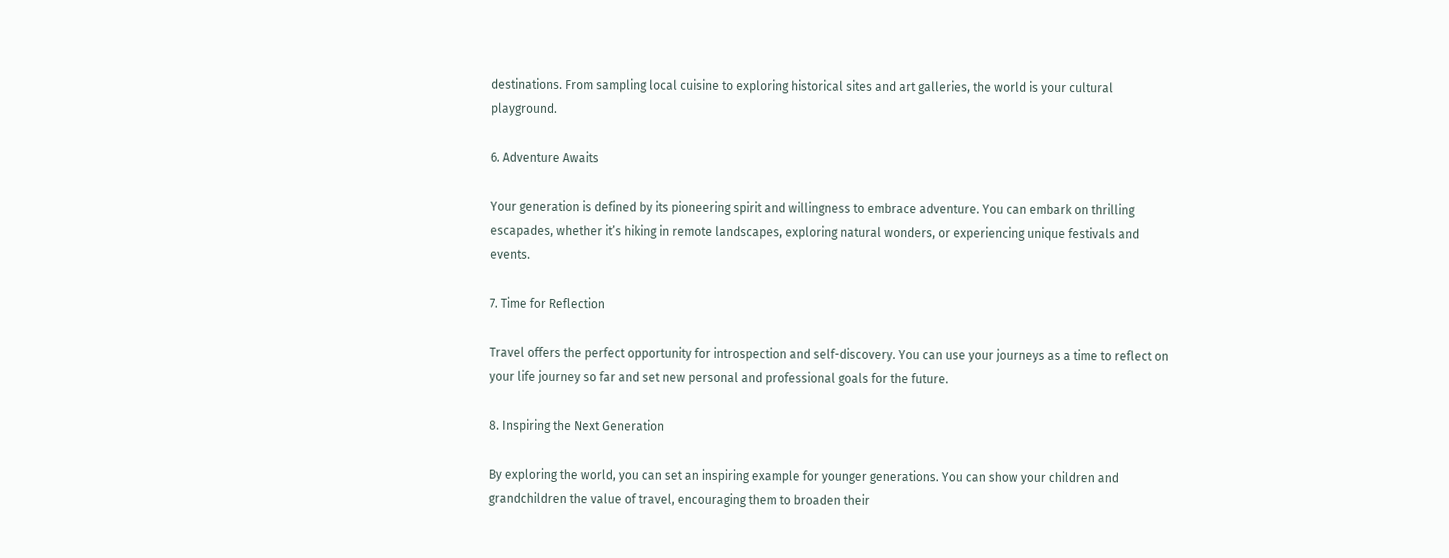destinations. From sampling local cuisine to exploring historical sites and art galleries, the world is your cultural playground.

6. Adventure Awaits

Your generation is defined by its pioneering spirit and willingness to embrace adventure. You can embark on thrilling escapades, whether it’s hiking in remote landscapes, exploring natural wonders, or experiencing unique festivals and events.

7. Time for Reflection

Travel offers the perfect opportunity for introspection and self-discovery. You can use your journeys as a time to reflect on your life journey so far and set new personal and professional goals for the future.

8. Inspiring the Next Generation

By exploring the world, you can set an inspiring example for younger generations. You can show your children and grandchildren the value of travel, encouraging them to broaden their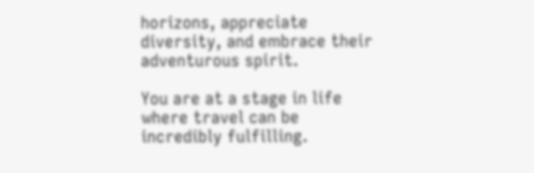horizons, appreciate diversity, and embrace their adventurous spirit.

You are at a stage in life where travel can be incredibly fulfilling.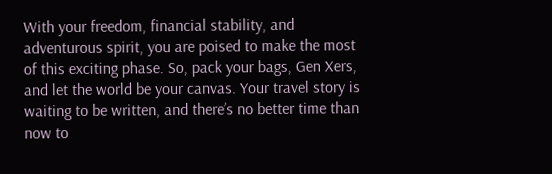With your freedom, financial stability, and adventurous spirit, you are poised to make the most of this exciting phase. So, pack your bags, Gen Xers, and let the world be your canvas. Your travel story is waiting to be written, and there’s no better time than now to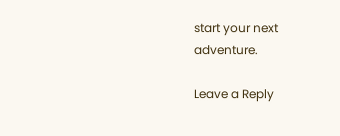start your next adventure.

Leave a Reply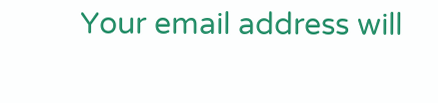Your email address will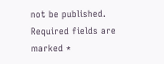not be published. Required fields are marked *